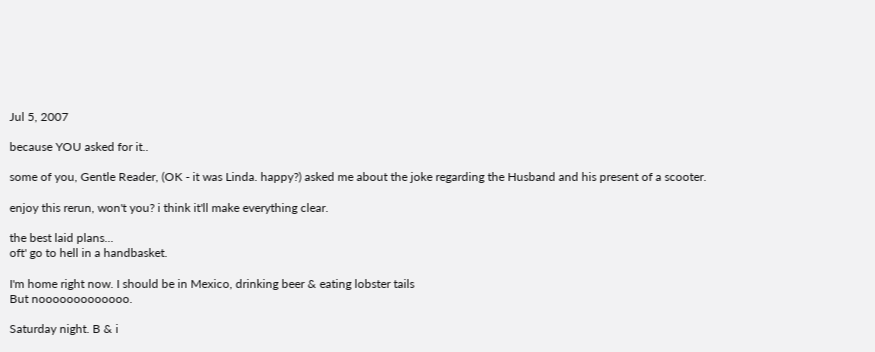Jul 5, 2007

because YOU asked for it..

some of you, Gentle Reader, (OK - it was Linda. happy?) asked me about the joke regarding the Husband and his present of a scooter.

enjoy this rerun, won't you? i think it'll make everything clear.

the best laid plans...
oft' go to hell in a handbasket.

I'm home right now. I should be in Mexico, drinking beer & eating lobster tails
But nooooooooooooo.

Saturday night. B & i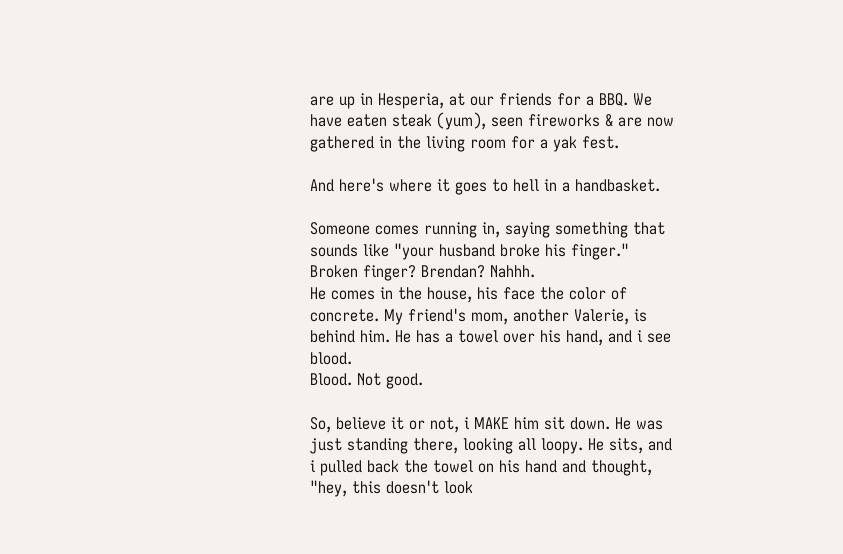are up in Hesperia, at our friends for a BBQ. We have eaten steak (yum), seen fireworks & are now gathered in the living room for a yak fest.

And here's where it goes to hell in a handbasket.

Someone comes running in, saying something that sounds like "your husband broke his finger."
Broken finger? Brendan? Nahhh.
He comes in the house, his face the color of concrete. My friend's mom, another Valerie, is behind him. He has a towel over his hand, and i see blood.
Blood. Not good.

So, believe it or not, i MAKE him sit down. He was just standing there, looking all loopy. He sits, and i pulled back the towel on his hand and thought, "hey, this doesn't look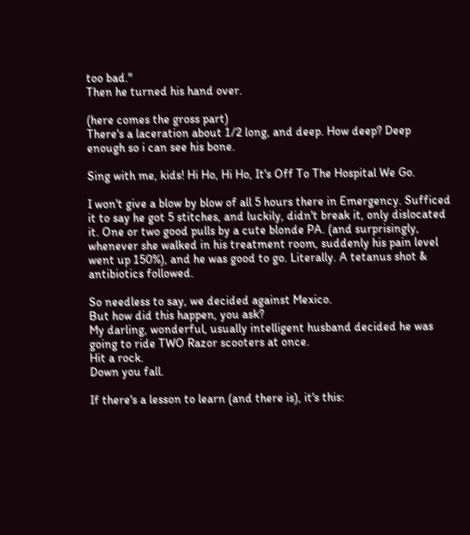too bad."
Then he turned his hand over.

(here comes the gross part)
There's a laceration about 1/2 long, and deep. How deep? Deep enough so i can see his bone.

Sing with me, kids! Hi Ho, Hi Ho, It's Off To The Hospital We Go.

I won't give a blow by blow of all 5 hours there in Emergency. Sufficed it to say he got 5 stitches, and luckily, didn't break it, only dislocated it. One or two good pulls by a cute blonde PA. (and surprisingly, whenever she walked in his treatment room, suddenly his pain level went up 150%), and he was good to go. Literally. A tetanus shot & antibiotics followed.

So needless to say, we decided against Mexico.
But how did this happen, you ask?
My darling, wonderful, usually intelligent husband decided he was going to ride TWO Razor scooters at once.
Hit a rock.
Down you fall.

If there's a lesson to learn (and there is), it's this: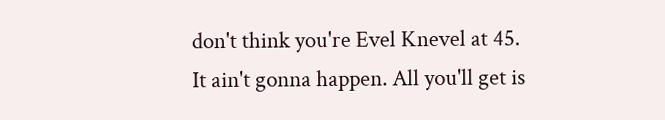don't think you're Evel Knevel at 45.
It ain't gonna happen. All you'll get is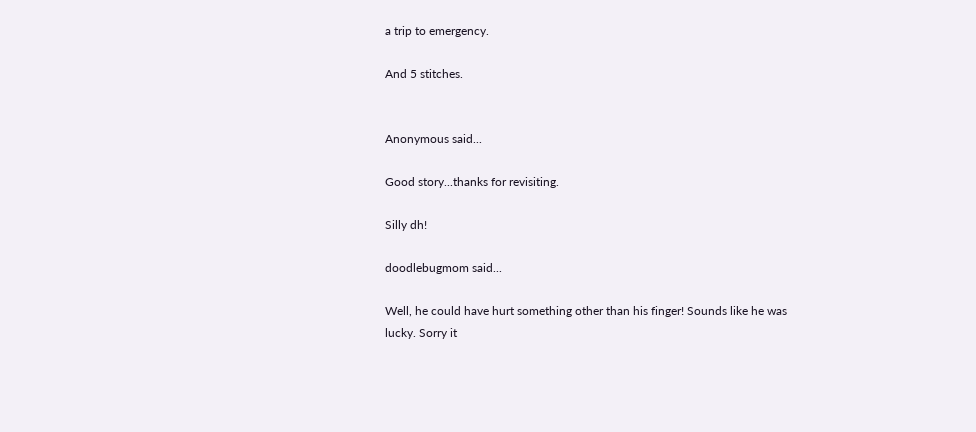a trip to emergency.

And 5 stitches.


Anonymous said...

Good story...thanks for revisiting.

Silly dh!

doodlebugmom said...

Well, he could have hurt something other than his finger! Sounds like he was lucky. Sorry it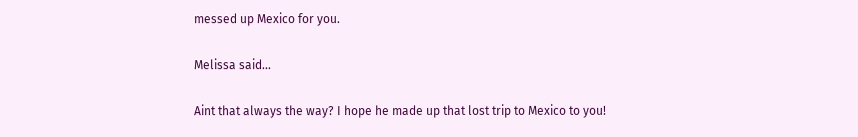messed up Mexico for you.

Melissa said...

Aint that always the way? I hope he made up that lost trip to Mexico to you!